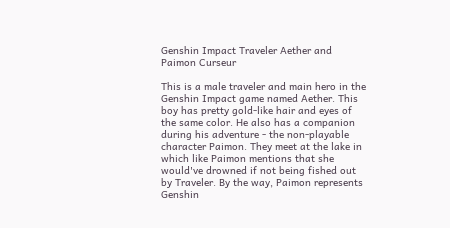Genshin Impact Traveler Aether and Paimon Curseur

This is a male traveler and main hero in the Genshin Impact game named Aether. This boy has pretty gold-like hair and eyes of the same color. He also has a companion during his adventure - the non-playable character Paimon. They meet at the lake in which like Paimon mentions that she would've drowned if not being fished out by Traveler. By the way, Paimon represents Genshin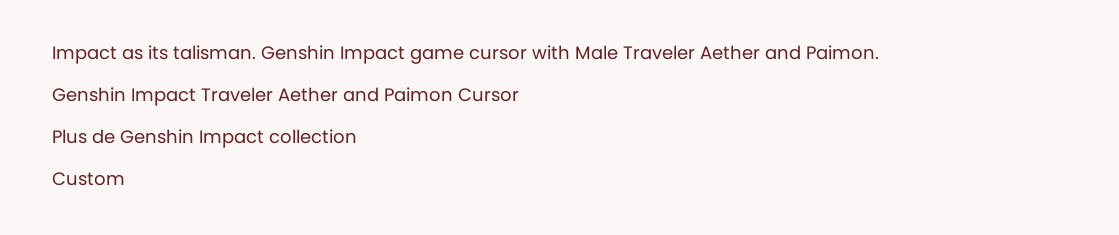Impact as its talisman. Genshin Impact game cursor with Male Traveler Aether and Paimon.

Genshin Impact Traveler Aether and Paimon Cursor

Plus de Genshin Impact collection

Custom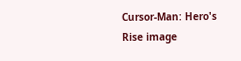Cursor-Man: Hero's Rise image